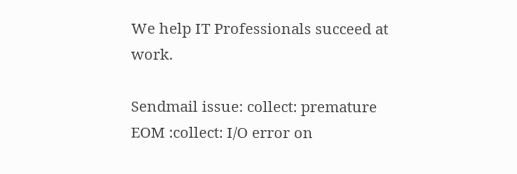We help IT Professionals succeed at work.

Sendmail issue: collect: premature EOM :collect: I/O error on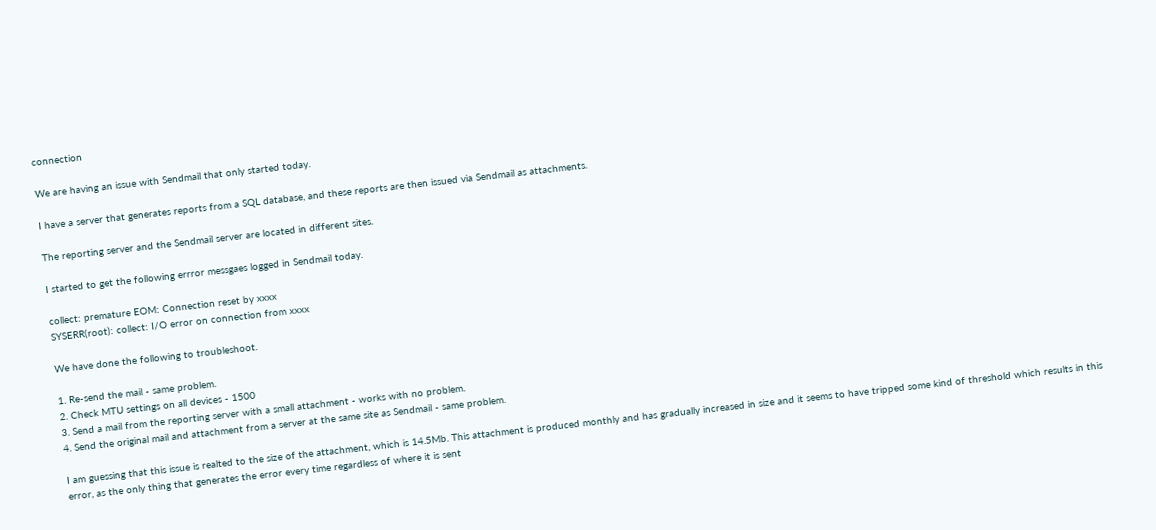connection

We are having an issue with Sendmail that only started today.

I have a server that generates reports from a SQL database, and these reports are then issued via Sendmail as attachments.

The reporting server and the Sendmail server are located in different sites.

I started to get the following errror messgaes logged in Sendmail today.

collect: premature EOM: Connection reset by xxxx
SYSERR(root): collect: I/O error on connection from xxxx

We have done the following to troubleshoot.

1. Re-send the mail - same problem.
2. Check MTU settings on all devices - 1500
3. Send a mail from the reporting server with a small attachment - works with no problem.
4. Send the original mail and attachment from a server at the same site as Sendmail - same problem.

I am guessing that this issue is realted to the size of the attachment, which is 14.5Mb. This attachment is produced monthly and has gradually increased in size and it seems to have tripped some kind of threshold which results in this error, as the only thing that generates the error every time regardless of where it is sent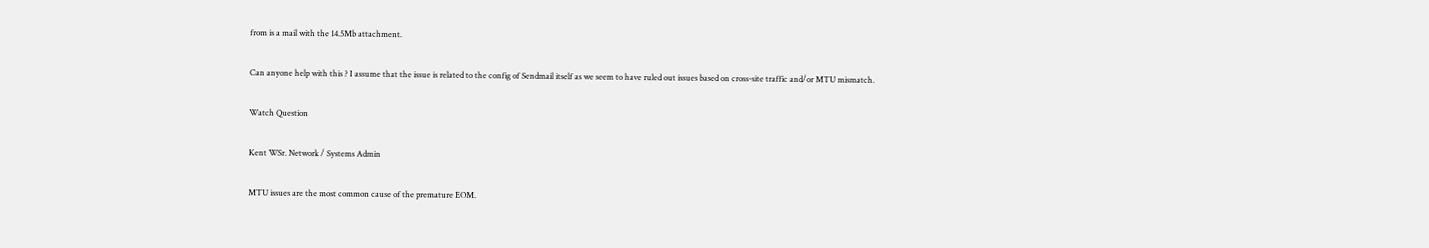from is a mail with the 14.5Mb attachment.

Can anyone help with this ? I assume that the issue is related to the config of Sendmail itself as we seem to have ruled out issues based on cross-site traffic and/or MTU mismatch.

Watch Question

Kent WSr. Network / Systems Admin

MTU issues are the most common cause of the premature EOM.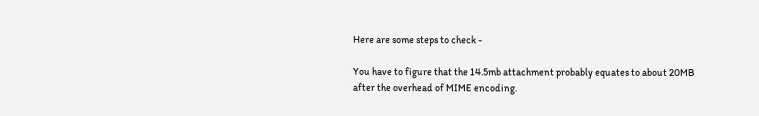Here are some steps to check -

You have to figure that the 14.5mb attachment probably equates to about 20MB after the overhead of MIME encoding.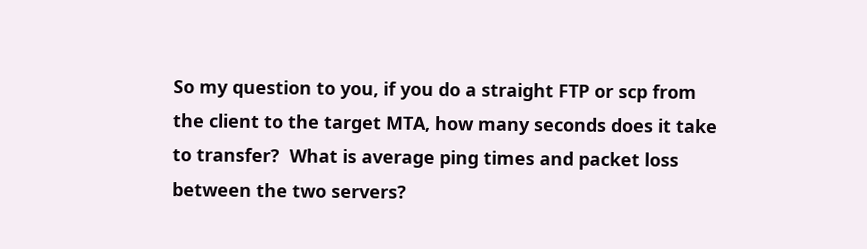So my question to you, if you do a straight FTP or scp from the client to the target MTA, how many seconds does it take to transfer?  What is average ping times and packet loss between the two servers?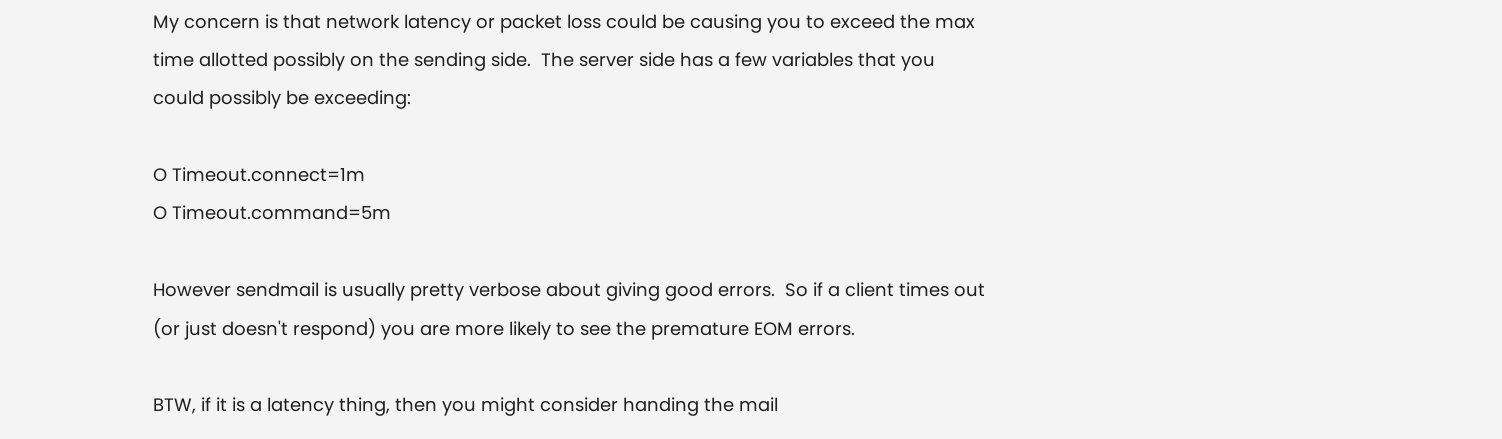My concern is that network latency or packet loss could be causing you to exceed the max time allotted possibly on the sending side.  The server side has a few variables that you could possibly be exceeding:

O Timeout.connect=1m
O Timeout.command=5m

However sendmail is usually pretty verbose about giving good errors.  So if a client times out (or just doesn't respond) you are more likely to see the premature EOM errors.

BTW, if it is a latency thing, then you might consider handing the mail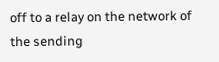off to a relay on the network of the sending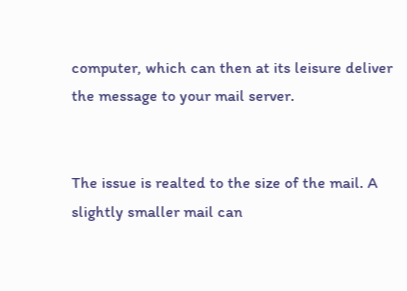computer, which can then at its leisure deliver the message to your mail server.


The issue is realted to the size of the mail. A slightly smaller mail can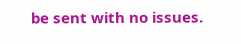be sent with no issues.